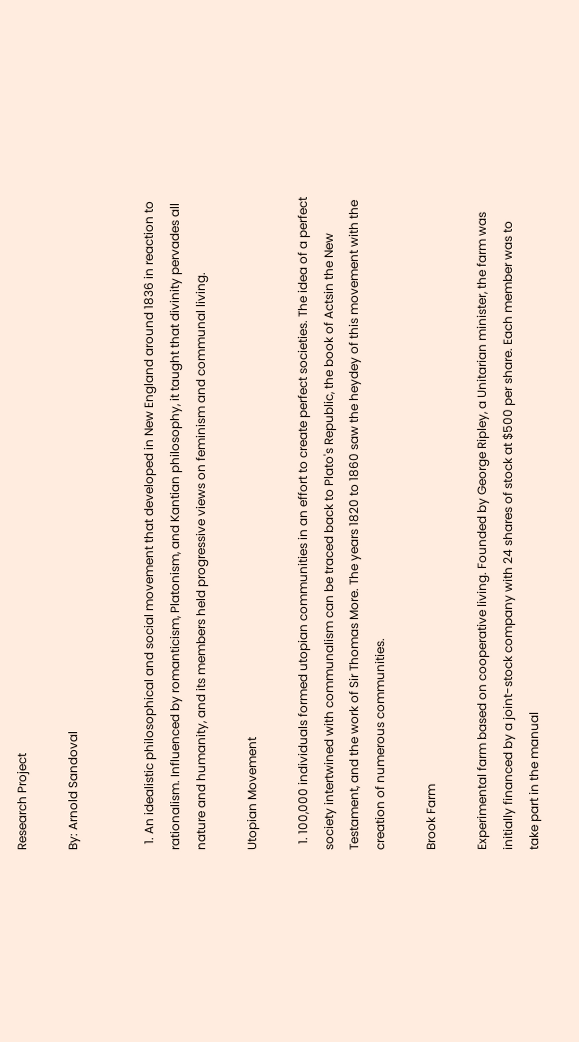Research Project

By: Arnold Sandoval


  1. An idealistic philosophical and social movement that developed in New England around 1836 in reaction to rationalism. Influenced by romanticism, Platonism, and Kantian philosophy, it taught that divinity pervades all nature and humanity, and its members held progressive views on feminism and communal living.

Utopian Movement

  1. 100,000 individuals formed utopian communities in an effort to create perfect societies. The idea of a perfect society intertwined with communalism can be traced back to Plato's Republic, the book of Actsin the New Testament, and the work of Sir Thomas More. The years 1820 to 1860 saw the heydey of this movement with the creation of numerous communities.

Brook Farm

Experimental farm based on cooperative living. Founded by George Ripley, a Unitarian minister, the farm was initially financed by a joint-stock company with 24 shares of stock at $500 per share. Each member was to take part in the manual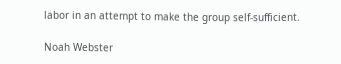labor in an attempt to make the group self-sufficient.

Noah Webster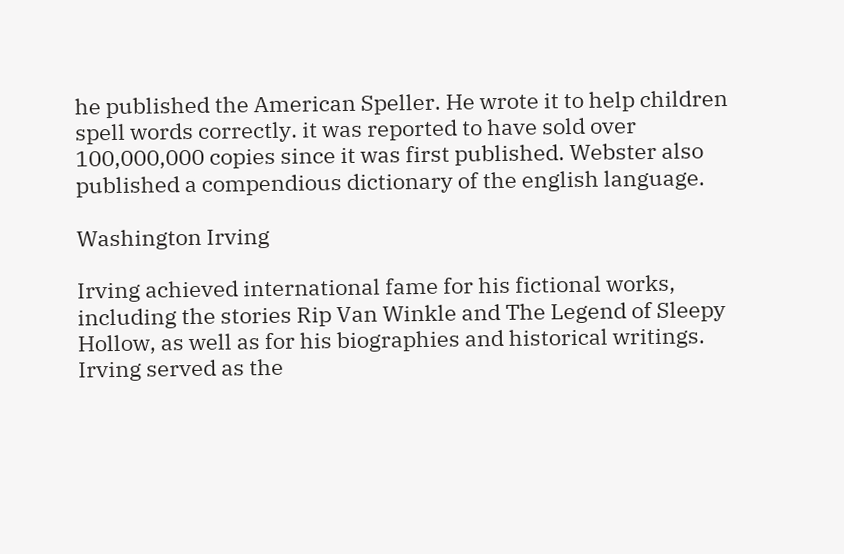he published the American Speller. He wrote it to help children spell words correctly. it was reported to have sold over 100,000,000 copies since it was first published. Webster also published a compendious dictionary of the english language.

Washington Irving

Irving achieved international fame for his fictional works, including the stories Rip Van Winkle and The Legend of Sleepy Hollow, as well as for his biographies and historical writings. Irving served as the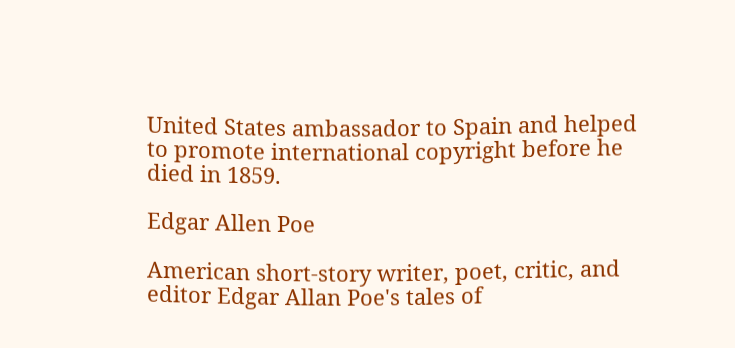United States ambassador to Spain and helped to promote international copyright before he died in 1859.

Edgar Allen Poe

American short-story writer, poet, critic, and editor Edgar Allan Poe's tales of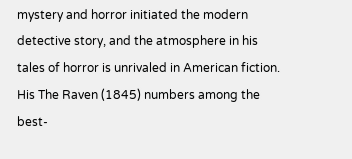mystery and horror initiated the modern detective story, and the atmosphere in his tales of horror is unrivaled in American fiction. His The Raven (1845) numbers among the best-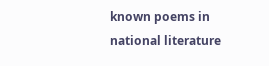known poems in national literature